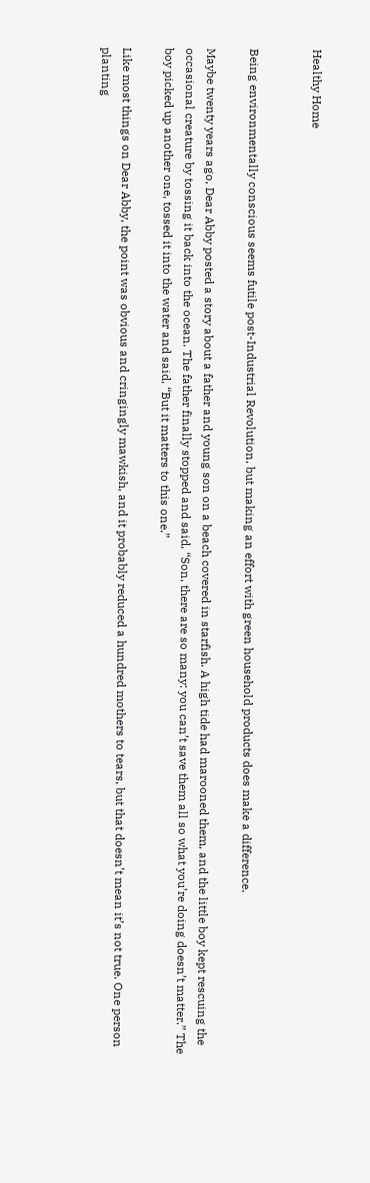Healthy Home


Being environmentally conscious seems futile post-Industrial Revolution, but making an effort with green household products does make a difference.

Maybe twenty years ago, Dear Abby posted a story about a father and young son on a beach covered in starfish. A high tide had marooned them, and the little boy kept rescuing the occasional creature by tossing it back into the ocean. The father finally stopped and said, “Son, there are so many: you can’t save them all so what you’re doing doesn’t matter.” The boy picked up another one, tossed it into the water and said, “But it matters to this one.”

Like most things on Dear Abby, the point was obvious and cringingly mawkish, and it probably reduced a hundred mothers to tears, but that doesn’t mean it’s not true. One person planting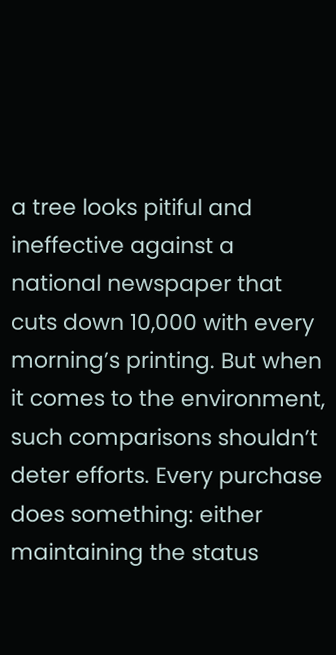a tree looks pitiful and ineffective against a national newspaper that cuts down 10,000 with every morning’s printing. But when it comes to the environment, such comparisons shouldn’t deter efforts. Every purchase does something: either maintaining the status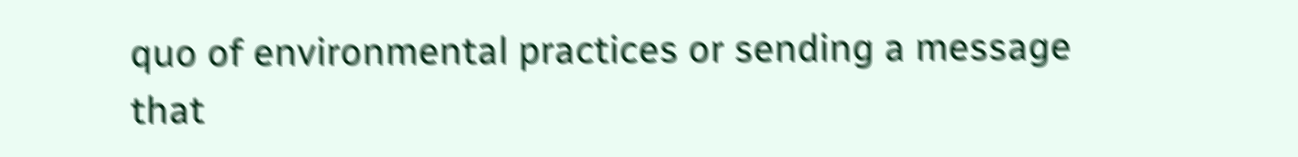quo of environmental practices or sending a message that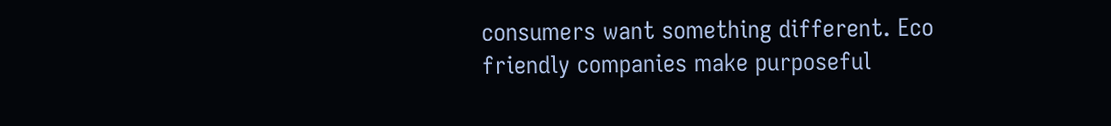consumers want something different. Eco friendly companies make purposeful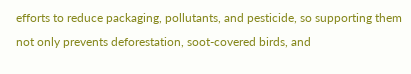efforts to reduce packaging, pollutants, and pesticide, so supporting them not only prevents deforestation, soot-covered birds, and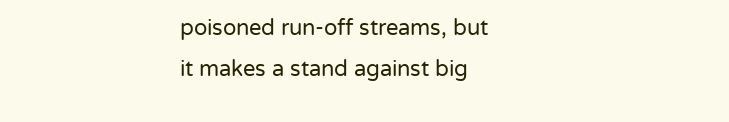poisoned run-off streams, but it makes a stand against big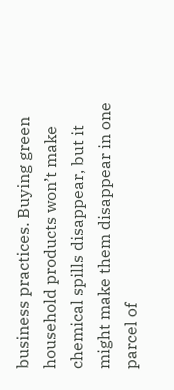business practices. Buying green household products won’t make chemical spills disappear, but it might make them disappear in one parcel of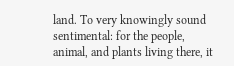land. To very knowingly sound sentimental: for the people, animal, and plants living there, it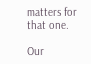matters for that one.

Our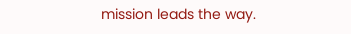mission leads the way.